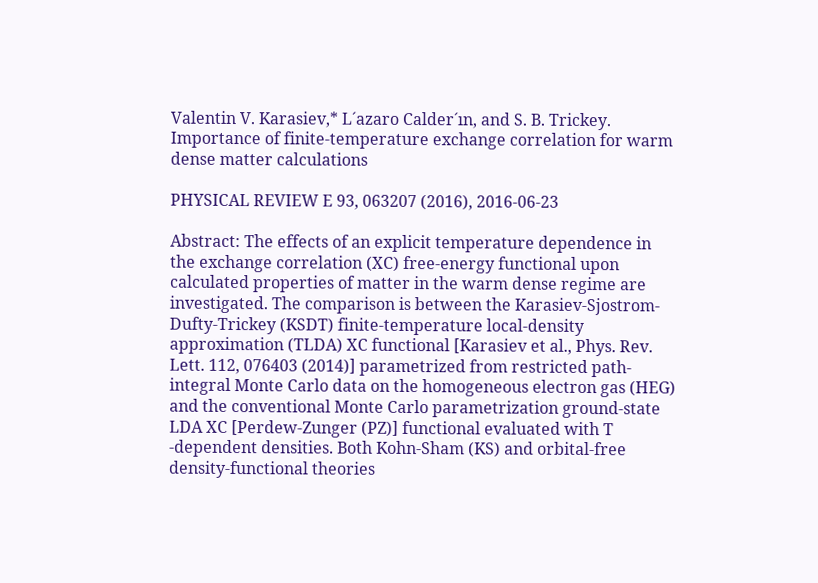Valentin V. Karasiev,* L´azaro Calder´ın, and S. B. Trickey. Importance of finite-temperature exchange correlation for warm dense matter calculations

PHYSICAL REVIEW E 93, 063207 (2016), 2016-06-23

Abstract: The effects of an explicit temperature dependence in the exchange correlation (XC) free-energy functional upon calculated properties of matter in the warm dense regime are investigated. The comparison is between the Karasiev-Sjostrom-Dufty-Trickey (KSDT) finite-temperature local-density approximation (TLDA) XC functional [Karasiev et al., Phys. Rev. Lett. 112, 076403 (2014)] parametrized from restricted path-integral Monte Carlo data on the homogeneous electron gas (HEG) and the conventional Monte Carlo parametrization ground-state LDA XC [Perdew-Zunger (PZ)] functional evaluated with T -dependent densities. Both Kohn-Sham (KS) and orbital-free density-functional theories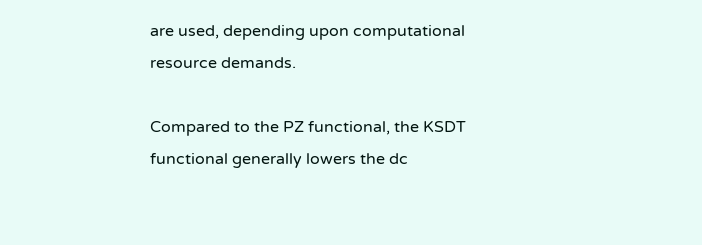are used, depending upon computational resource demands.

Compared to the PZ functional, the KSDT functional generally lowers the dc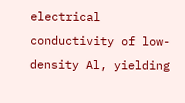electrical conductivity of low-density Al, yielding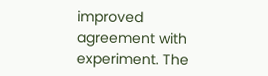improved agreement with experiment. The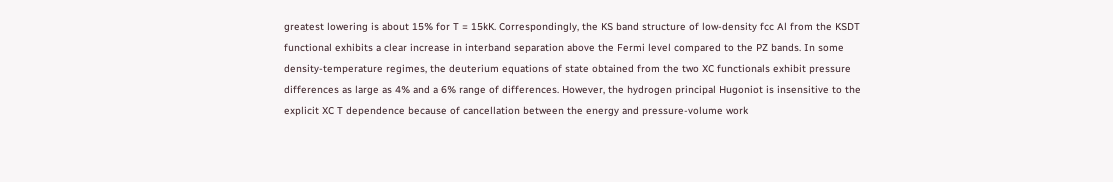greatest lowering is about 15% for T = 15kK. Correspondingly, the KS band structure of low-density fcc Al from the KSDT functional exhibits a clear increase in interband separation above the Fermi level compared to the PZ bands. In some density-temperature regimes, the deuterium equations of state obtained from the two XC functionals exhibit pressure differences as large as 4% and a 6% range of differences. However, the hydrogen principal Hugoniot is insensitive to the explicit XC T dependence because of cancellation between the energy and pressure-volume work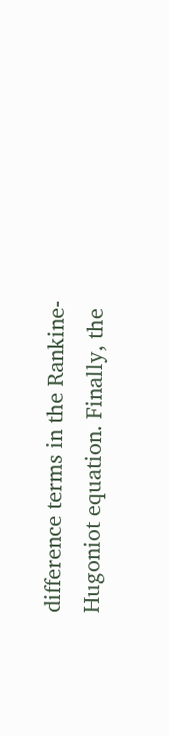difference terms in the Rankine-Hugoniot equation. Finally, the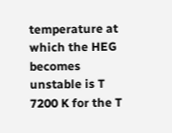temperature at which the HEG becomes unstable is T 7200 K for the T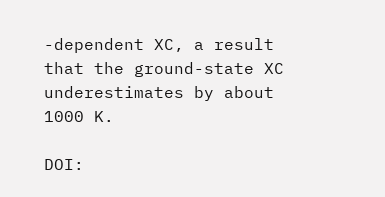-dependent XC, a result that the ground-state XC underestimates by about 1000 K.

DOI: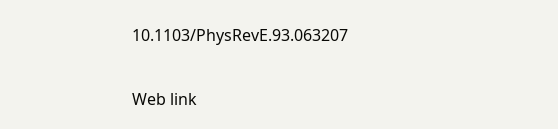10.1103/PhysRevE.93.063207

Web link